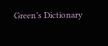Green’s Dictionary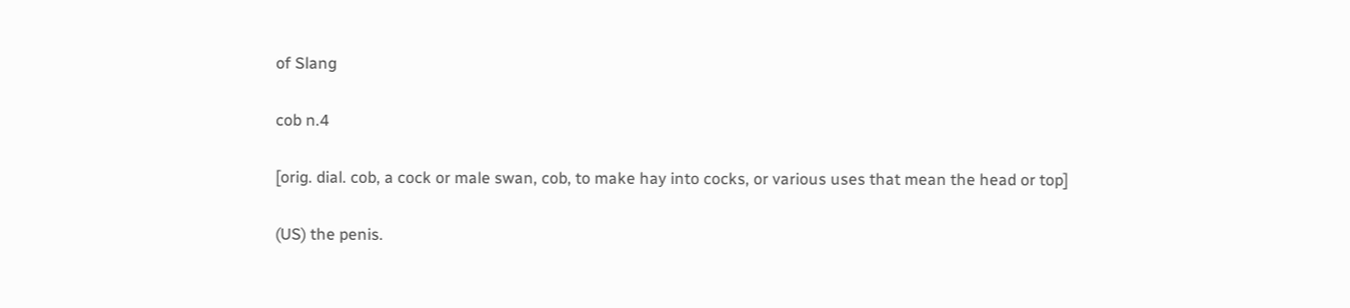of Slang

cob n.4

[orig. dial. cob, a cock or male swan, cob, to make hay into cocks, or various uses that mean the head or top]

(US) the penis.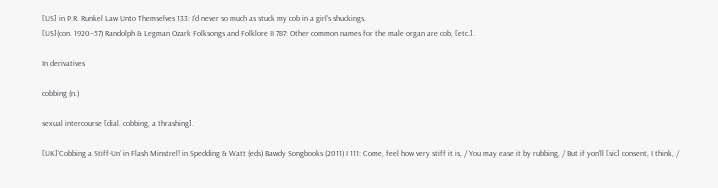[US] in P.R. Runkel Law Unto Themselves 133: I’d never so much as stuck my cob in a girl’s shuckings.
[US](con. 1920–57) Randolph & Legman Ozark Folksongs and Folklore II 787: Other common names for the male organ are cob, [etc.].

In derivatives

cobbing (n.)

sexual intercourse [dial. cobbing, a thrashing].

[UK]‘Cobbing a Stiff-Un’ in Flash Minstrel! in Spedding & Watt (eds) Bawdy Songbooks (2011) I 111: Come, feel how very stiff it is, / You may ease it by rubbing, / But if yon’ll [sic] consent, I think, /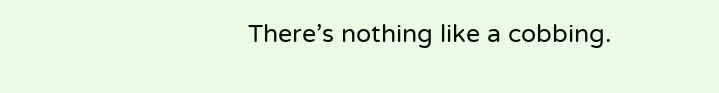There’s nothing like a cobbing.